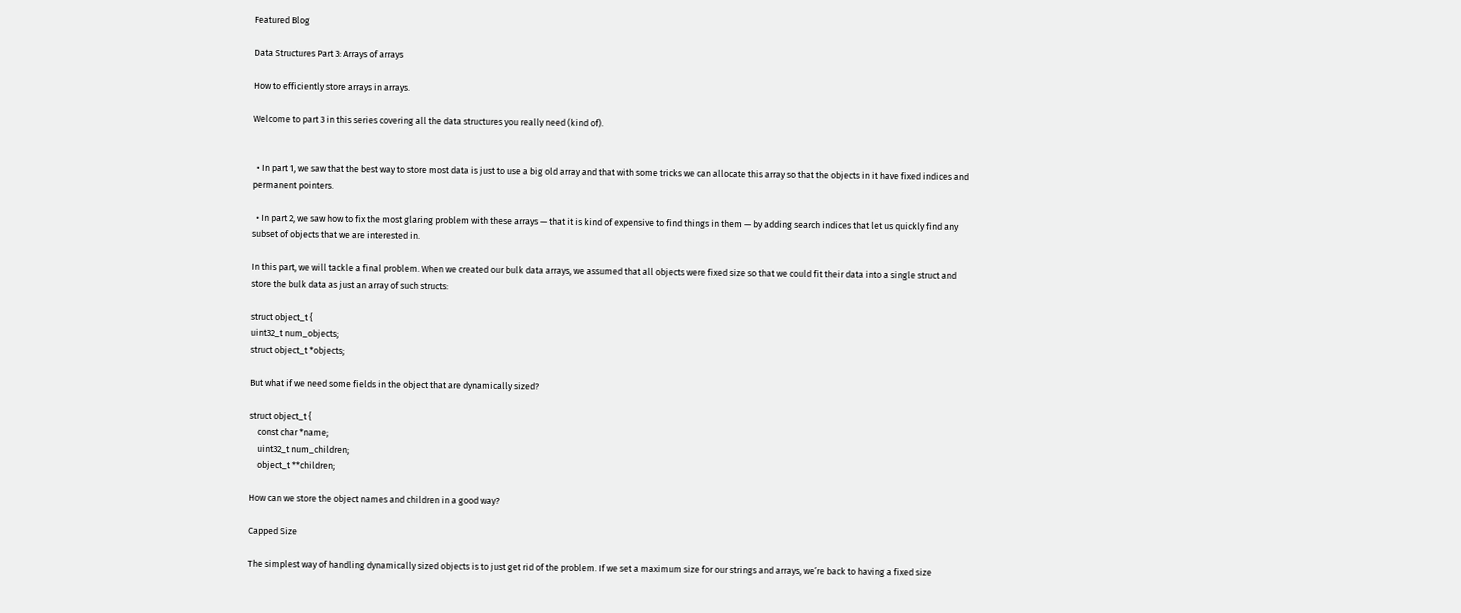Featured Blog

Data Structures Part 3: Arrays of arrays

How to efficiently store arrays in arrays.

Welcome to part 3 in this series covering all the data structures you really need (kind of).


  • In part 1, we saw that the best way to store most data is just to use a big old array and that with some tricks we can allocate this array so that the objects in it have fixed indices and permanent pointers.

  • In part 2, we saw how to fix the most glaring problem with these arrays — that it is kind of expensive to find things in them — by adding search indices that let us quickly find any subset of objects that we are interested in.

In this part, we will tackle a final problem. When we created our bulk data arrays, we assumed that all objects were fixed size so that we could fit their data into a single struct and store the bulk data as just an array of such structs:

struct object_t {
uint32_t num_objects;
struct object_t *objects;

But what if we need some fields in the object that are dynamically sized?

struct object_t {
    const char *name;
    uint32_t num_children;
    object_t **children;

How can we store the object names and children in a good way?

Capped Size

The simplest way of handling dynamically sized objects is to just get rid of the problem. If we set a maximum size for our strings and arrays, we’re back to having a fixed size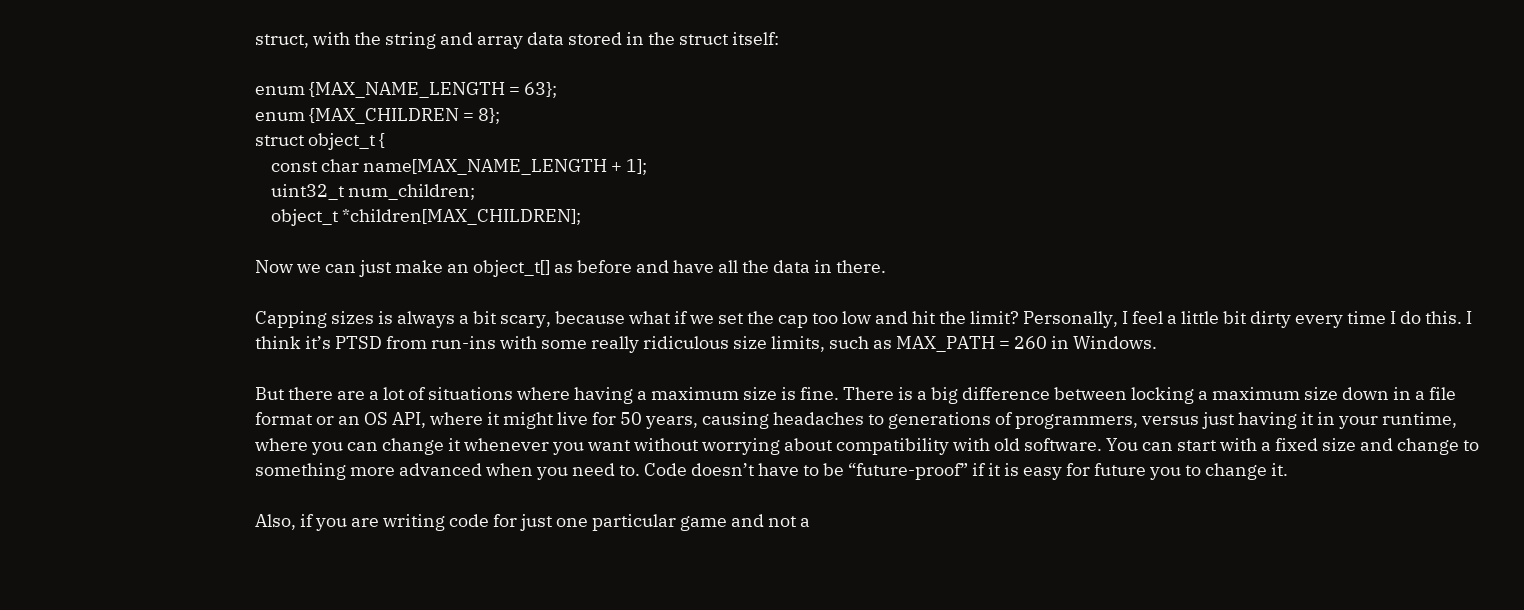struct, with the string and array data stored in the struct itself:

enum {MAX_NAME_LENGTH = 63};
enum {MAX_CHILDREN = 8};
struct object_t {
    const char name[MAX_NAME_LENGTH + 1];
    uint32_t num_children;
    object_t *children[MAX_CHILDREN];

Now we can just make an object_t[] as before and have all the data in there.

Capping sizes is always a bit scary, because what if we set the cap too low and hit the limit? Personally, I feel a little bit dirty every time I do this. I think it’s PTSD from run-ins with some really ridiculous size limits, such as MAX_PATH = 260 in Windows.

But there are a lot of situations where having a maximum size is fine. There is a big difference between locking a maximum size down in a file format or an OS API, where it might live for 50 years, causing headaches to generations of programmers, versus just having it in your runtime, where you can change it whenever you want without worrying about compatibility with old software. You can start with a fixed size and change to something more advanced when you need to. Code doesn’t have to be “future-proof” if it is easy for future you to change it.

Also, if you are writing code for just one particular game and not a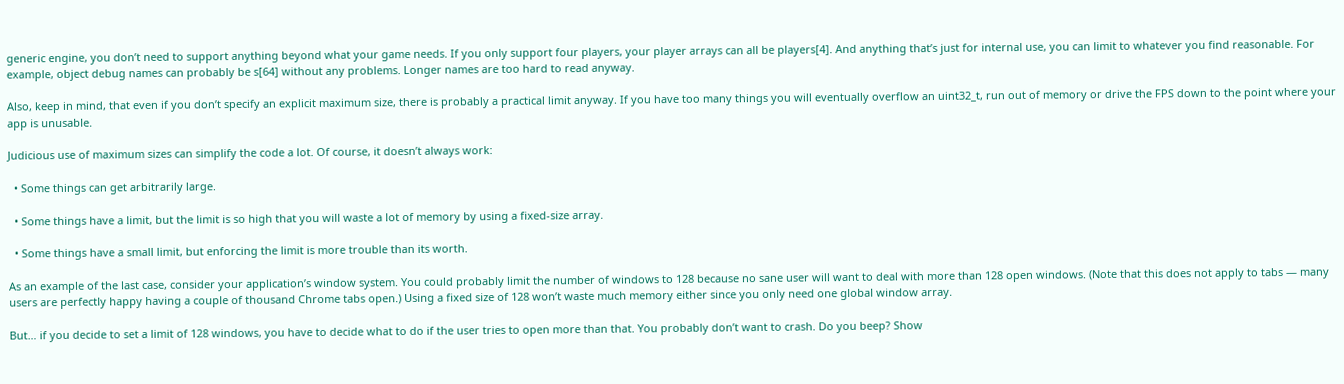generic engine, you don’t need to support anything beyond what your game needs. If you only support four players, your player arrays can all be players[4]. And anything that’s just for internal use, you can limit to whatever you find reasonable. For example, object debug names can probably be s[64] without any problems. Longer names are too hard to read anyway.

Also, keep in mind, that even if you don’t specify an explicit maximum size, there is probably a practical limit anyway. If you have too many things you will eventually overflow an uint32_t, run out of memory or drive the FPS down to the point where your app is unusable.

Judicious use of maximum sizes can simplify the code a lot. Of course, it doesn’t always work:

  • Some things can get arbitrarily large.

  • Some things have a limit, but the limit is so high that you will waste a lot of memory by using a fixed-size array.

  • Some things have a small limit, but enforcing the limit is more trouble than its worth.

As an example of the last case, consider your application’s window system. You could probably limit the number of windows to 128 because no sane user will want to deal with more than 128 open windows. (Note that this does not apply to tabs — many users are perfectly happy having a couple of thousand Chrome tabs open.) Using a fixed size of 128 won’t waste much memory either since you only need one global window array.

But… if you decide to set a limit of 128 windows, you have to decide what to do if the user tries to open more than that. You probably don’t want to crash. Do you beep? Show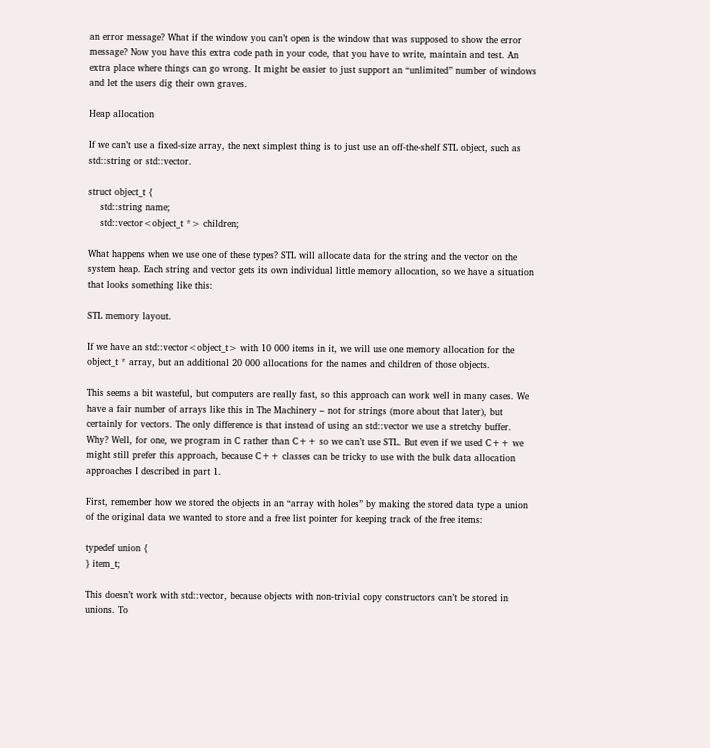an error message? What if the window you can’t open is the window that was supposed to show the error message? Now you have this extra code path in your code, that you have to write, maintain and test. An extra place where things can go wrong. It might be easier to just support an “unlimited” number of windows and let the users dig their own graves.

Heap allocation

If we can’t use a fixed-size array, the next simplest thing is to just use an off-the-shelf STL object, such as std::string or std::vector.

struct object_t {
    std::string name;
    std::vector<object_t *> children;

What happens when we use one of these types? STL will allocate data for the string and the vector on the system heap. Each string and vector gets its own individual little memory allocation, so we have a situation that looks something like this:

STL memory layout.

If we have an std::vector<object_t> with 10 000 items in it, we will use one memory allocation for the object_t * array, but an additional 20 000 allocations for the names and children of those objects.

This seems a bit wasteful, but computers are really fast, so this approach can work well in many cases. We have a fair number of arrays like this in The Machinery – not for strings (more about that later), but certainly for vectors. The only difference is that instead of using an std::vector we use a stretchy buffer. Why? Well, for one, we program in C rather than C++ so we can’t use STL. But even if we used C++ we might still prefer this approach, because C++ classes can be tricky to use with the bulk data allocation approaches I described in part 1.

First, remember how we stored the objects in an “array with holes” by making the stored data type a union of the original data we wanted to store and a free list pointer for keeping track of the free items:

typedef union {
} item_t;

This doesn’t work with std::vector, because objects with non-trivial copy constructors can’t be stored in unions. To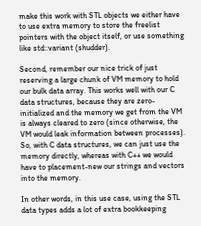make this work with STL objects we either have to use extra memory to store the freelist pointers with the object itself, or use something like std::variant (shudder).

Second, remember our nice trick of just reserving a large chunk of VM memory to hold our bulk data array. This works well with our C data structures, because they are zero-initialized and the memory we get from the VM is always cleared to zero (since otherwise, the VM would leak information between processes). So, with C data structures, we can just use the memory directly, whereas with C++ we would have to placement-new our strings and vectors into the memory.

In other words, in this use case, using the STL data types adds a lot of extra bookkeeping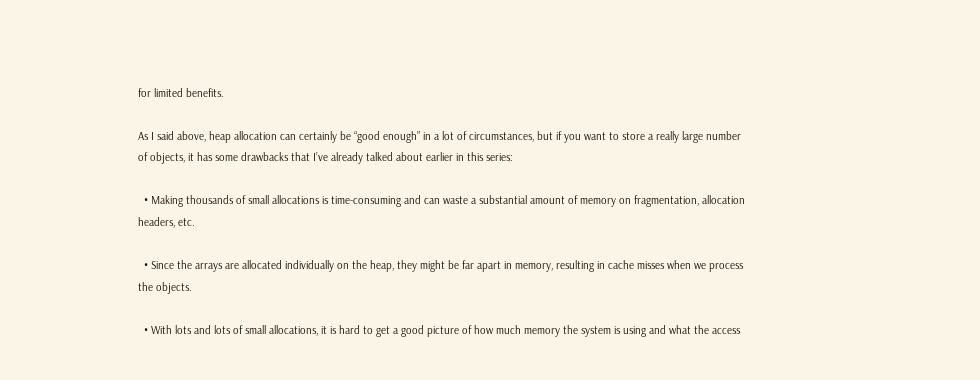for limited benefits.

As I said above, heap allocation can certainly be “good enough” in a lot of circumstances, but if you want to store a really large number of objects, it has some drawbacks that I’ve already talked about earlier in this series:

  • Making thousands of small allocations is time-consuming and can waste a substantial amount of memory on fragmentation, allocation headers, etc.

  • Since the arrays are allocated individually on the heap, they might be far apart in memory, resulting in cache misses when we process the objects.

  • With lots and lots of small allocations, it is hard to get a good picture of how much memory the system is using and what the access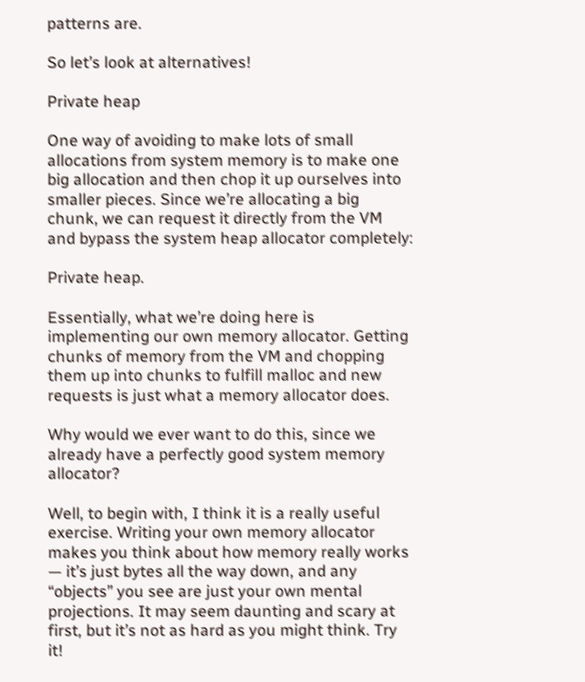patterns are.

So let’s look at alternatives!

Private heap

One way of avoiding to make lots of small allocations from system memory is to make one big allocation and then chop it up ourselves into smaller pieces. Since we’re allocating a big chunk, we can request it directly from the VM and bypass the system heap allocator completely:

Private heap.

Essentially, what we’re doing here is implementing our own memory allocator. Getting chunks of memory from the VM and chopping them up into chunks to fulfill malloc and new requests is just what a memory allocator does.

Why would we ever want to do this, since we already have a perfectly good system memory allocator?

Well, to begin with, I think it is a really useful exercise. Writing your own memory allocator makes you think about how memory really works — it’s just bytes all the way down, and any “objects” you see are just your own mental projections. It may seem daunting and scary at first, but it’s not as hard as you might think. Try it!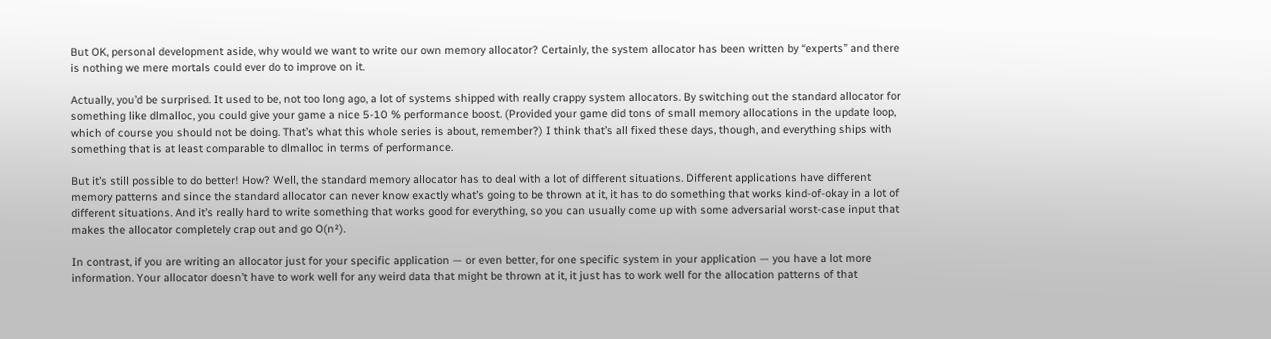But OK, personal development aside, why would we want to write our own memory allocator? Certainly, the system allocator has been written by “experts” and there is nothing we mere mortals could ever do to improve on it.

Actually, you’d be surprised. It used to be, not too long ago, a lot of systems shipped with really crappy system allocators. By switching out the standard allocator for something like dlmalloc, you could give your game a nice 5-10 % performance boost. (Provided your game did tons of small memory allocations in the update loop, which of course you should not be doing. That’s what this whole series is about, remember?) I think that’s all fixed these days, though, and everything ships with something that is at least comparable to dlmalloc in terms of performance.

But it’s still possible to do better! How? Well, the standard memory allocator has to deal with a lot of different situations. Different applications have different memory patterns and since the standard allocator can never know exactly what’s going to be thrown at it, it has to do something that works kind-of-okay in a lot of different situations. And it’s really hard to write something that works good for everything, so you can usually come up with some adversarial worst-case input that makes the allocator completely crap out and go O(n²).

In contrast, if you are writing an allocator just for your specific application — or even better, for one specific system in your application — you have a lot more information. Your allocator doesn’t have to work well for any weird data that might be thrown at it, it just has to work well for the allocation patterns of that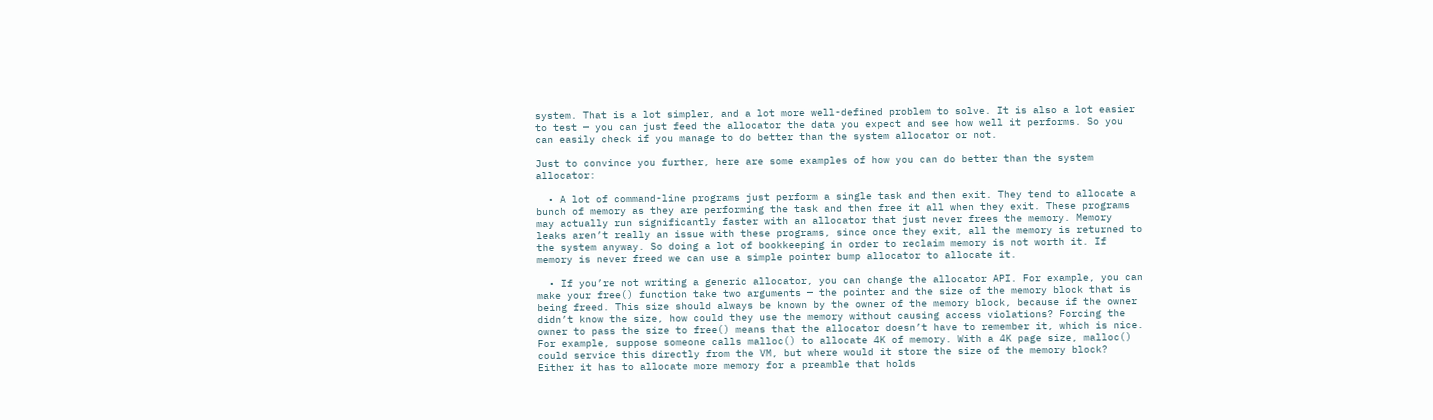system. That is a lot simpler, and a lot more well-defined problem to solve. It is also a lot easier to test — you can just feed the allocator the data you expect and see how well it performs. So you can easily check if you manage to do better than the system allocator or not.

Just to convince you further, here are some examples of how you can do better than the system allocator:

  • A lot of command-line programs just perform a single task and then exit. They tend to allocate a bunch of memory as they are performing the task and then free it all when they exit. These programs may actually run significantly faster with an allocator that just never frees the memory. Memory leaks aren’t really an issue with these programs, since once they exit, all the memory is returned to the system anyway. So doing a lot of bookkeeping in order to reclaim memory is not worth it. If memory is never freed we can use a simple pointer bump allocator to allocate it.

  • If you’re not writing a generic allocator, you can change the allocator API. For example, you can make your free() function take two arguments — the pointer and the size of the memory block that is being freed. This size should always be known by the owner of the memory block, because if the owner didn’t know the size, how could they use the memory without causing access violations? Forcing the owner to pass the size to free() means that the allocator doesn’t have to remember it, which is nice. For example, suppose someone calls malloc() to allocate 4K of memory. With a 4K page size, malloc() could service this directly from the VM, but where would it store the size of the memory block? Either it has to allocate more memory for a preamble that holds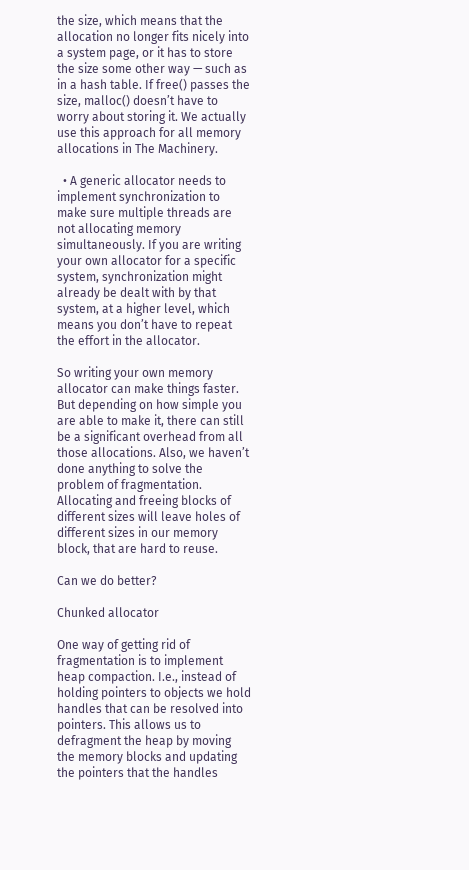the size, which means that the allocation no longer fits nicely into a system page, or it has to store the size some other way — such as in a hash table. If free() passes the size, malloc() doesn’t have to worry about storing it. We actually use this approach for all memory allocations in The Machinery.

  • A generic allocator needs to implement synchronization to make sure multiple threads are not allocating memory simultaneously. If you are writing your own allocator for a specific system, synchronization might already be dealt with by that system, at a higher level, which means you don’t have to repeat the effort in the allocator.

So writing your own memory allocator can make things faster. But depending on how simple you are able to make it, there can still be a significant overhead from all those allocations. Also, we haven’t done anything to solve the problem of fragmentation. Allocating and freeing blocks of different sizes will leave holes of different sizes in our memory block, that are hard to reuse.

Can we do better?

Chunked allocator

One way of getting rid of fragmentation is to implement heap compaction. I.e., instead of holding pointers to objects we hold handles that can be resolved into pointers. This allows us to defragment the heap by moving the memory blocks and updating the pointers that the handles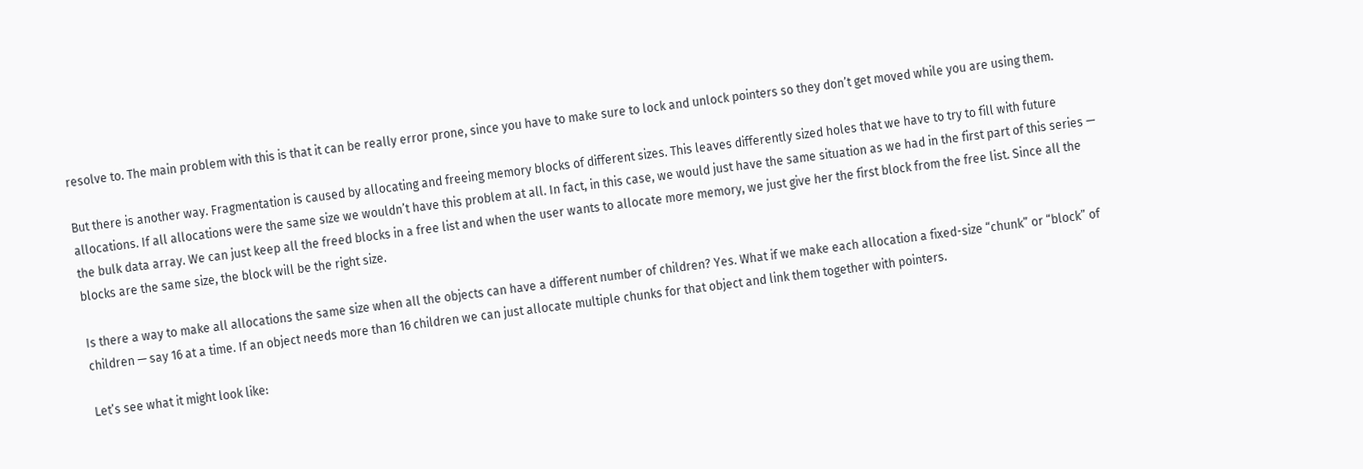resolve to. The main problem with this is that it can be really error prone, since you have to make sure to lock and unlock pointers so they don’t get moved while you are using them.

But there is another way. Fragmentation is caused by allocating and freeing memory blocks of different sizes. This leaves differently sized holes that we have to try to fill with future allocations. If all allocations were the same size we wouldn’t have this problem at all. In fact, in this case, we would just have the same situation as we had in the first part of this series — the bulk data array. We can just keep all the freed blocks in a free list and when the user wants to allocate more memory, we just give her the first block from the free list. Since all the blocks are the same size, the block will be the right size.

Is there a way to make all allocations the same size when all the objects can have a different number of children? Yes. What if we make each allocation a fixed-size “chunk” or “block” of children — say 16 at a time. If an object needs more than 16 children we can just allocate multiple chunks for that object and link them together with pointers.

Let’s see what it might look like: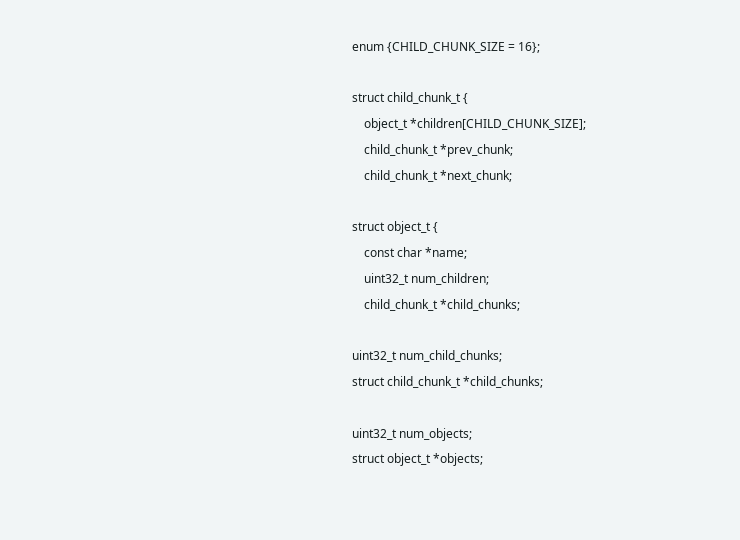enum {CHILD_CHUNK_SIZE = 16};

struct child_chunk_t {
    object_t *children[CHILD_CHUNK_SIZE];
    child_chunk_t *prev_chunk;
    child_chunk_t *next_chunk;

struct object_t {
    const char *name;
    uint32_t num_children;
    child_chunk_t *child_chunks;

uint32_t num_child_chunks;
struct child_chunk_t *child_chunks;

uint32_t num_objects;
struct object_t *objects;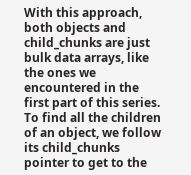With this approach, both objects and child_chunks are just bulk data arrays, like the ones we encountered in the first part of this series. To find all the children of an object, we follow its child_chunks pointer to get to the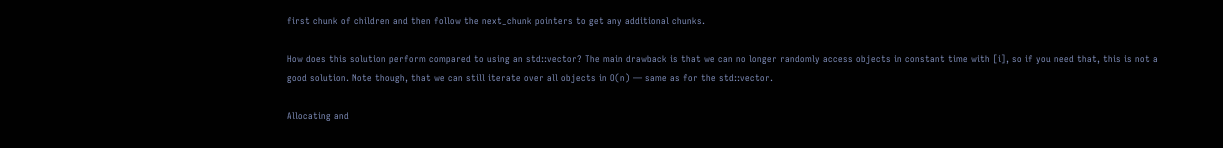first chunk of children and then follow the next_chunk pointers to get any additional chunks.

How does this solution perform compared to using an std::vector? The main drawback is that we can no longer randomly access objects in constant time with [i], so if you need that, this is not a good solution. Note though, that we can still iterate over all objects in O(n) — same as for the std::vector.

Allocating and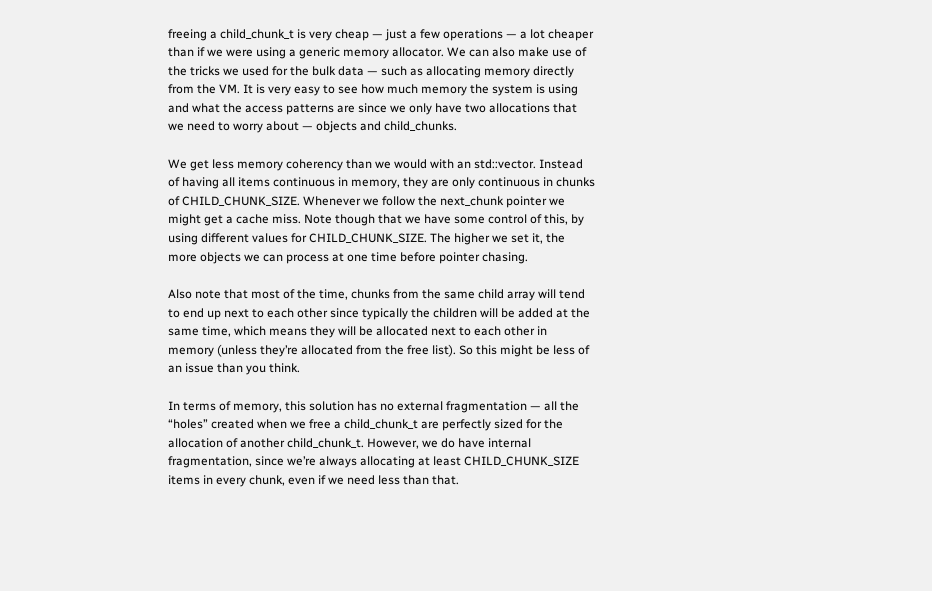freeing a child_chunk_t is very cheap — just a few operations — a lot cheaper than if we were using a generic memory allocator. We can also make use of the tricks we used for the bulk data — such as allocating memory directly from the VM. It is very easy to see how much memory the system is using and what the access patterns are since we only have two allocations that we need to worry about — objects and child_chunks.

We get less memory coherency than we would with an std::vector. Instead of having all items continuous in memory, they are only continuous in chunks of CHILD_CHUNK_SIZE. Whenever we follow the next_chunk pointer we might get a cache miss. Note though that we have some control of this, by using different values for CHILD_CHUNK_SIZE. The higher we set it, the more objects we can process at one time before pointer chasing.

Also note that most of the time, chunks from the same child array will tend to end up next to each other since typically the children will be added at the same time, which means they will be allocated next to each other in memory (unless they’re allocated from the free list). So this might be less of an issue than you think.

In terms of memory, this solution has no external fragmentation — all the “holes” created when we free a child_chunk_t are perfectly sized for the allocation of another child_chunk_t. However, we do have internal fragmentation, since we’re always allocating at least CHILD_CHUNK_SIZE items in every chunk, even if we need less than that.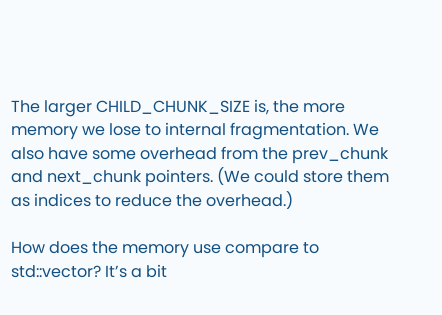The larger CHILD_CHUNK_SIZE is, the more memory we lose to internal fragmentation. We also have some overhead from the prev_chunk and next_chunk pointers. (We could store them as indices to reduce the overhead.)

How does the memory use compare to std::vector? It’s a bit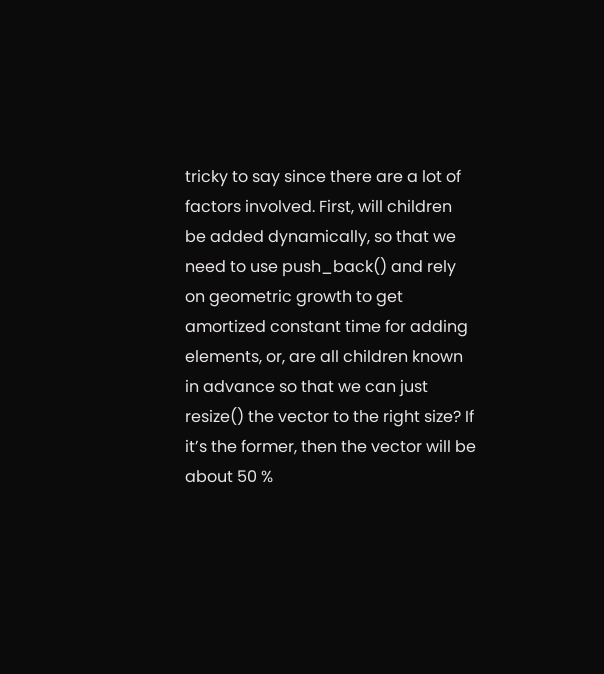tricky to say since there are a lot of factors involved. First, will children be added dynamically, so that we need to use push_back() and rely on geometric growth to get amortized constant time for adding elements, or, are all children known in advance so that we can just resize() the vector to the right size? If it’s the former, then the vector will be about 50 %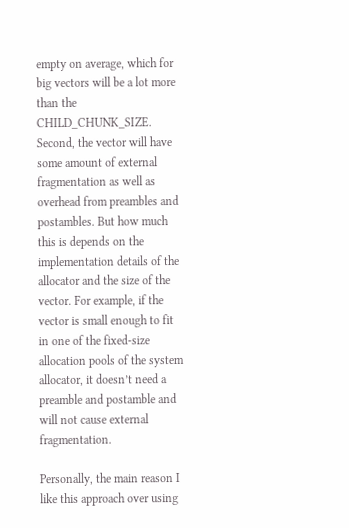empty on average, which for big vectors will be a lot more than the CHILD_CHUNK_SIZE. Second, the vector will have some amount of external fragmentation as well as overhead from preambles and postambles. But how much this is depends on the implementation details of the allocator and the size of the vector. For example, if the vector is small enough to fit in one of the fixed-size allocation pools of the system allocator, it doesn’t need a preamble and postamble and will not cause external fragmentation.

Personally, the main reason I like this approach over using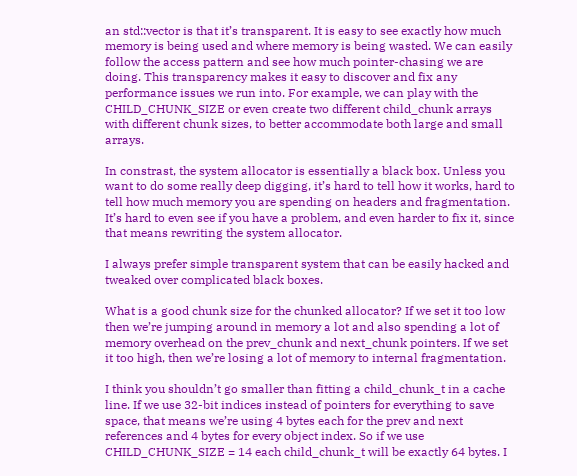an std::vector is that it’s transparent. It is easy to see exactly how much memory is being used and where memory is being wasted. We can easily follow the access pattern and see how much pointer-chasing we are doing. This transparency makes it easy to discover and fix any performance issues we run into. For example, we can play with the CHILD_CHUNK_SIZE or even create two different child_chunk arrays with different chunk sizes, to better accommodate both large and small arrays.

In constrast, the system allocator is essentially a black box. Unless you want to do some really deep digging, it’s hard to tell how it works, hard to tell how much memory you are spending on headers and fragmentation. It’s hard to even see if you have a problem, and even harder to fix it, since that means rewriting the system allocator.

I always prefer simple transparent system that can be easily hacked and tweaked over complicated black boxes.

What is a good chunk size for the chunked allocator? If we set it too low then we’re jumping around in memory a lot and also spending a lot of memory overhead on the prev_chunk and next_chunk pointers. If we set it too high, then we’re losing a lot of memory to internal fragmentation.

I think you shouldn’t go smaller than fitting a child_chunk_t in a cache line. If we use 32-bit indices instead of pointers for everything to save space, that means we’re using 4 bytes each for the prev and next references and 4 bytes for every object index. So if we use CHILD_CHUNK_SIZE = 14 each child_chunk_t will be exactly 64 bytes. I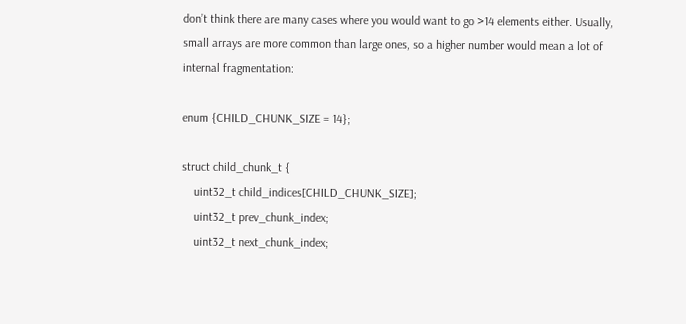don’t think there are many cases where you would want to go >14 elements either. Usually, small arrays are more common than large ones, so a higher number would mean a lot of internal fragmentation:

enum {CHILD_CHUNK_SIZE = 14};

struct child_chunk_t {
    uint32_t child_indices[CHILD_CHUNK_SIZE];
    uint32_t prev_chunk_index;
    uint32_t next_chunk_index;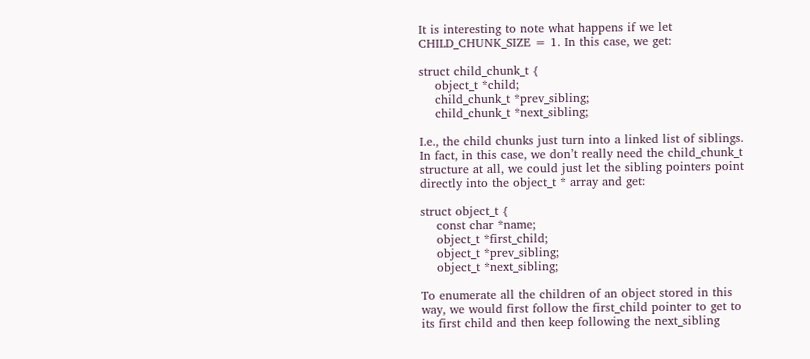It is interesting to note what happens if we let CHILD_CHUNK_SIZE = 1. In this case, we get:

struct child_chunk_t {
    object_t *child;
    child_chunk_t *prev_sibling;
    child_chunk_t *next_sibling;

I.e., the child chunks just turn into a linked list of siblings. In fact, in this case, we don’t really need the child_chunk_t structure at all, we could just let the sibling pointers point directly into the object_t * array and get:

struct object_t {
    const char *name;
    object_t *first_child;
    object_t *prev_sibling;
    object_t *next_sibling;

To enumerate all the children of an object stored in this way, we would first follow the first_child pointer to get to its first child and then keep following the next_sibling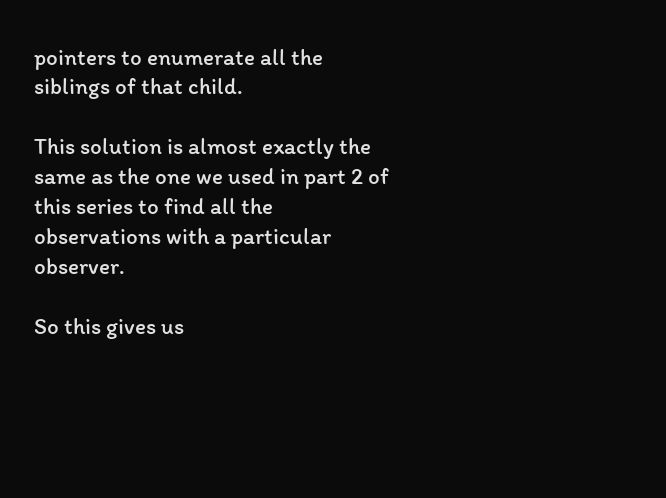pointers to enumerate all the siblings of that child.

This solution is almost exactly the same as the one we used in part 2 of this series to find all the observations with a particular observer.

So this gives us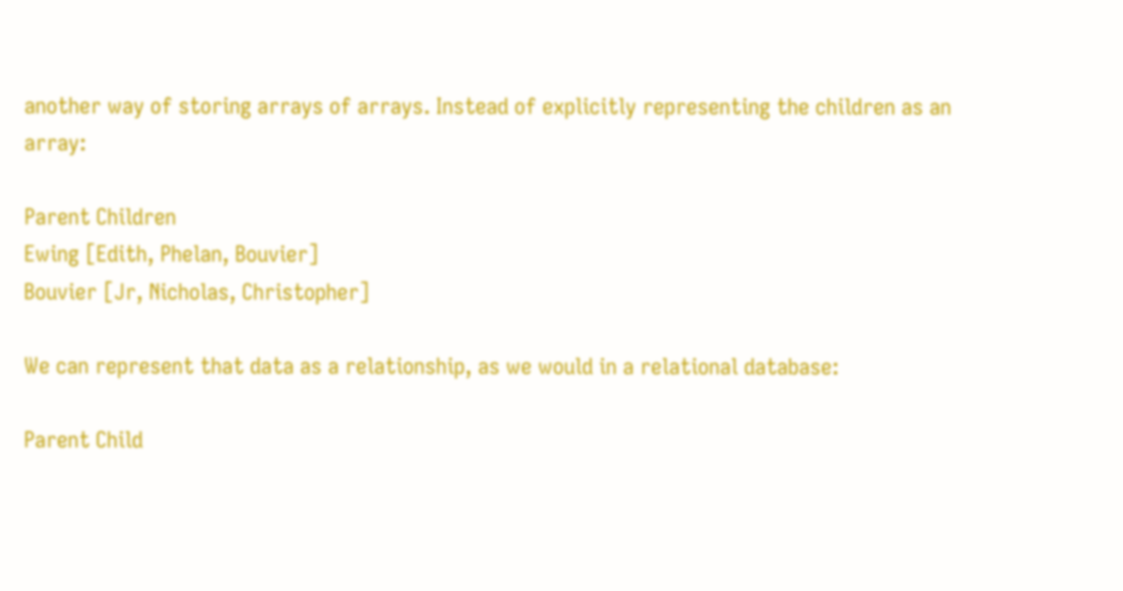another way of storing arrays of arrays. Instead of explicitly representing the children as an array:

Parent Children
Ewing [Edith, Phelan, Bouvier]
Bouvier [Jr, Nicholas, Christopher]

We can represent that data as a relationship, as we would in a relational database:

Parent Child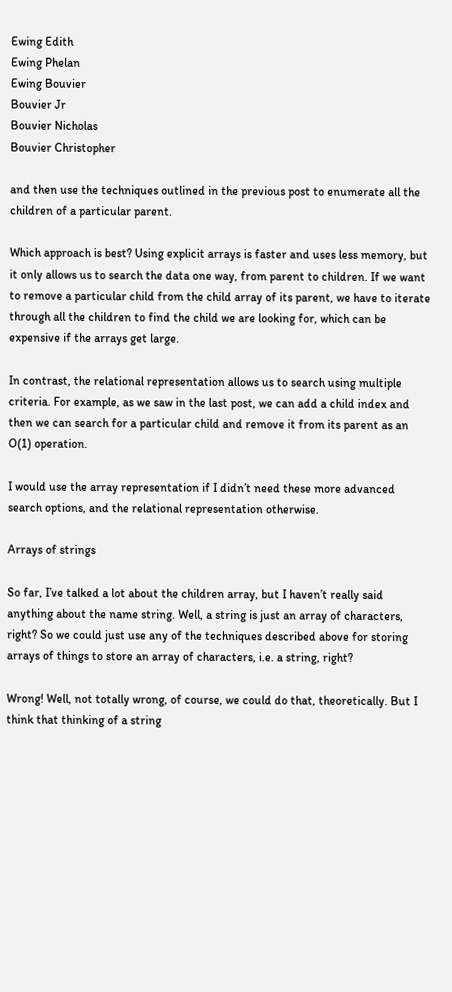Ewing Edith
Ewing Phelan
Ewing Bouvier
Bouvier Jr
Bouvier Nicholas
Bouvier Christopher

and then use the techniques outlined in the previous post to enumerate all the children of a particular parent.

Which approach is best? Using explicit arrays is faster and uses less memory, but it only allows us to search the data one way, from parent to children. If we want to remove a particular child from the child array of its parent, we have to iterate through all the children to find the child we are looking for, which can be expensive if the arrays get large.

In contrast, the relational representation allows us to search using multiple criteria. For example, as we saw in the last post, we can add a child index and then we can search for a particular child and remove it from its parent as an O(1) operation.

I would use the array representation if I didn’t need these more advanced search options, and the relational representation otherwise.

Arrays of strings

So far, I’ve talked a lot about the children array, but I haven’t really said anything about the name string. Well, a string is just an array of characters, right? So we could just use any of the techniques described above for storing arrays of things to store an array of characters, i.e. a string, right?

Wrong! Well, not totally wrong, of course, we could do that, theoretically. But I think that thinking of a string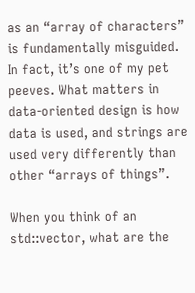as an “array of characters” is fundamentally misguided. In fact, it’s one of my pet peeves. What matters in data-oriented design is how data is used, and strings are used very differently than other “arrays of things”.

When you think of an std::vector, what are the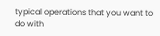typical operations that you want to do with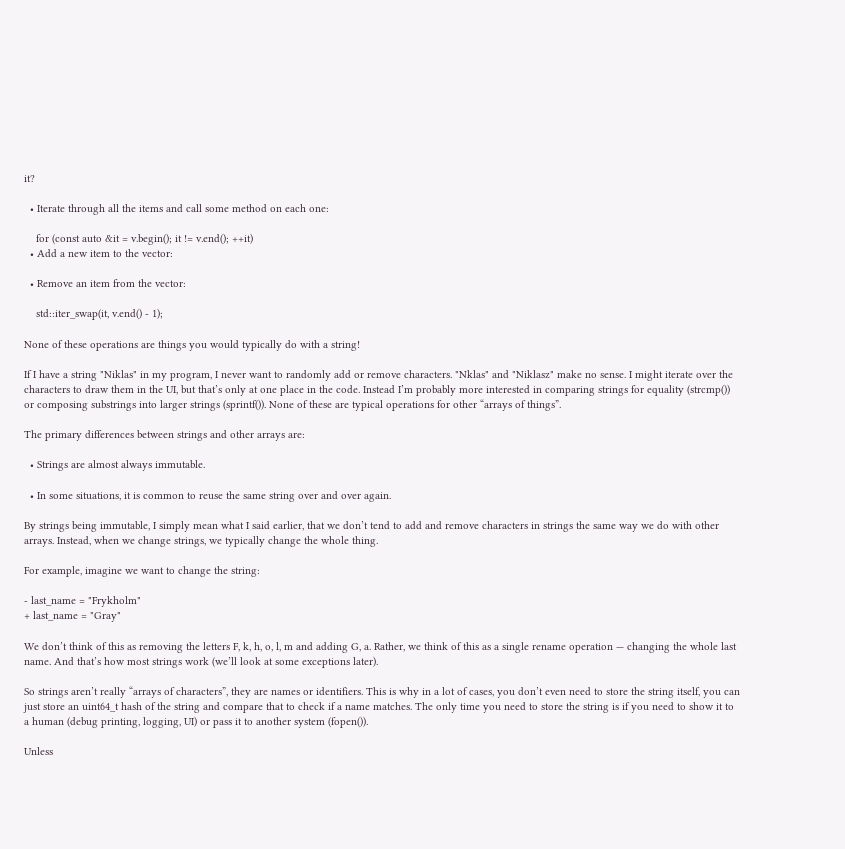it?

  • Iterate through all the items and call some method on each one:

    for (const auto &it = v.begin(); it != v.end(); ++it)
  • Add a new item to the vector:

  • Remove an item from the vector:

    std::iter_swap(it, v.end() - 1);

None of these operations are things you would typically do with a string!

If I have a string "Niklas" in my program, I never want to randomly add or remove characters. "Nklas" and "Niklasz" make no sense. I might iterate over the characters to draw them in the UI, but that’s only at one place in the code. Instead I’m probably more interested in comparing strings for equality (strcmp()) or composing substrings into larger strings (sprintf()). None of these are typical operations for other “arrays of things”.

The primary differences between strings and other arrays are:

  • Strings are almost always immutable.

  • In some situations, it is common to reuse the same string over and over again.

By strings being immutable, I simply mean what I said earlier, that we don’t tend to add and remove characters in strings the same way we do with other arrays. Instead, when we change strings, we typically change the whole thing.

For example, imagine we want to change the string:

- last_name = "Frykholm"
+ last_name = "Gray"

We don’t think of this as removing the letters F, k, h, o, l, m and adding G, a. Rather, we think of this as a single rename operation — changing the whole last name. And that’s how most strings work (we’ll look at some exceptions later).

So strings aren’t really “arrays of characters”, they are names or identifiers. This is why in a lot of cases, you don’t even need to store the string itself, you can just store an uint64_t hash of the string and compare that to check if a name matches. The only time you need to store the string is if you need to show it to a human (debug printing, logging, UI) or pass it to another system (fopen()).

Unless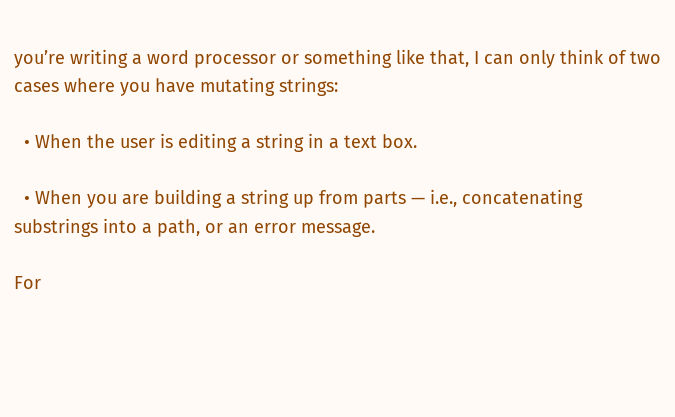you’re writing a word processor or something like that, I can only think of two cases where you have mutating strings:

  • When the user is editing a string in a text box.

  • When you are building a string up from parts — i.e., concatenating substrings into a path, or an error message.

For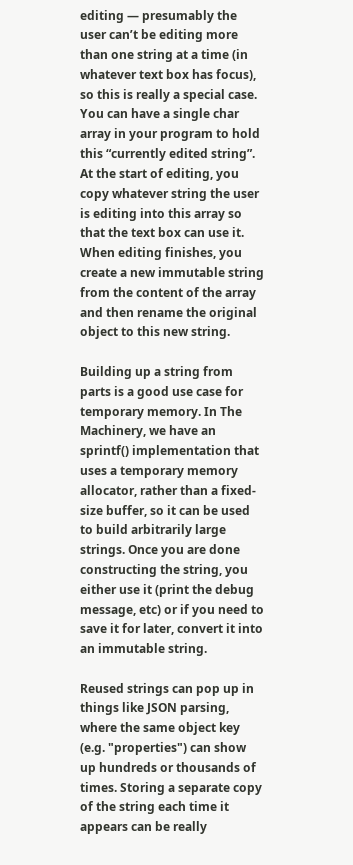editing — presumably the user can’t be editing more than one string at a time (in whatever text box has focus), so this is really a special case. You can have a single char array in your program to hold this “currently edited string”. At the start of editing, you copy whatever string the user is editing into this array so that the text box can use it. When editing finishes, you create a new immutable string from the content of the array and then rename the original object to this new string.

Building up a string from parts is a good use case for temporary memory. In The Machinery, we have an sprintf() implementation that uses a temporary memory allocator, rather than a fixed-size buffer, so it can be used to build arbitrarily large strings. Once you are done constructing the string, you either use it (print the debug message, etc) or if you need to save it for later, convert it into an immutable string.

Reused strings can pop up in things like JSON parsing, where the same object key (e.g. "properties") can show up hundreds or thousands of times. Storing a separate copy of the string each time it appears can be really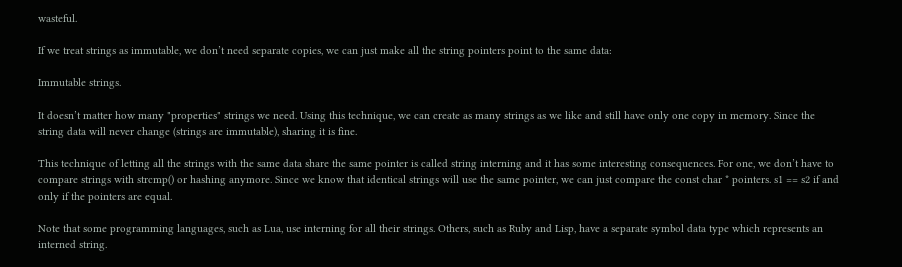wasteful.

If we treat strings as immutable, we don’t need separate copies, we can just make all the string pointers point to the same data:

Immutable strings.

It doesn’t matter how many "properties" strings we need. Using this technique, we can create as many strings as we like and still have only one copy in memory. Since the string data will never change (strings are immutable), sharing it is fine.

This technique of letting all the strings with the same data share the same pointer is called string interning and it has some interesting consequences. For one, we don’t have to compare strings with strcmp() or hashing anymore. Since we know that identical strings will use the same pointer, we can just compare the const char * pointers. s1 == s2 if and only if the pointers are equal.

Note that some programming languages, such as Lua, use interning for all their strings. Others, such as Ruby and Lisp, have a separate symbol data type which represents an interned string.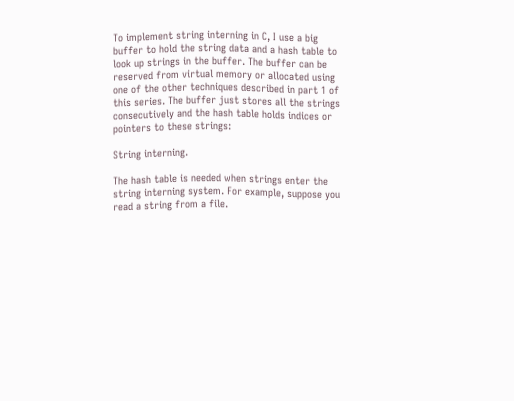To implement string interning in C, I use a big buffer to hold the string data and a hash table to look up strings in the buffer. The buffer can be reserved from virtual memory or allocated using one of the other techniques described in part 1 of this series. The buffer just stores all the strings consecutively and the hash table holds indices or pointers to these strings:

String interning.

The hash table is needed when strings enter the string interning system. For example, suppose you read a string from a file.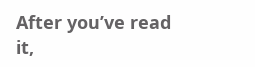After you’ve read it,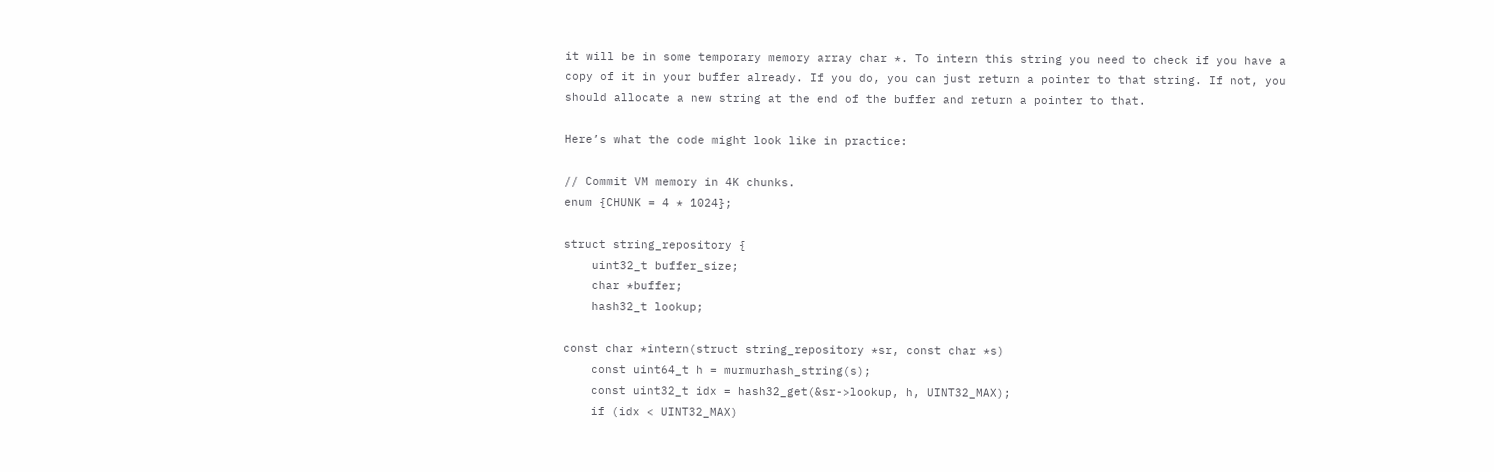it will be in some temporary memory array char *. To intern this string you need to check if you have a copy of it in your buffer already. If you do, you can just return a pointer to that string. If not, you should allocate a new string at the end of the buffer and return a pointer to that.

Here’s what the code might look like in practice:

// Commit VM memory in 4K chunks.
enum {CHUNK = 4 * 1024};

struct string_repository {
    uint32_t buffer_size;
    char *buffer;
    hash32_t lookup;

const char *intern(struct string_repository *sr, const char *s)
    const uint64_t h = murmurhash_string(s);
    const uint32_t idx = hash32_get(&sr->lookup, h, UINT32_MAX);
    if (idx < UINT32_MAX)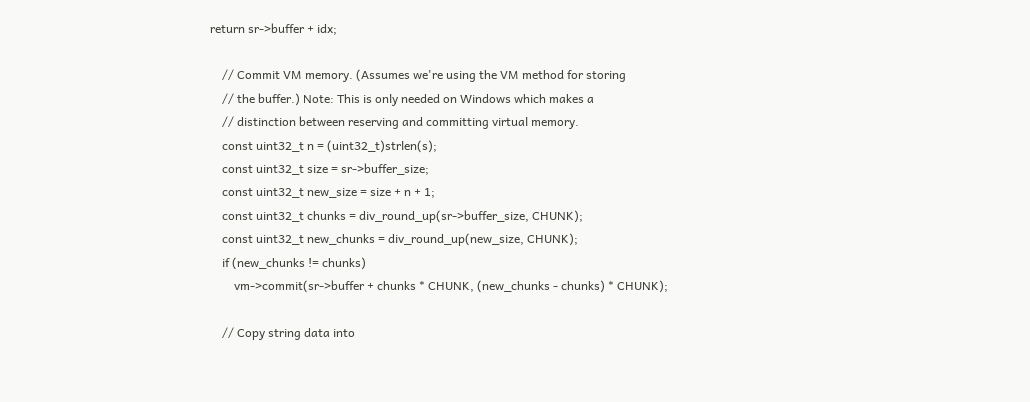return sr->buffer + idx;

    // Commit VM memory. (Assumes we're using the VM method for storing
    // the buffer.) Note: This is only needed on Windows which makes a
    // distinction between reserving and committing virtual memory.
    const uint32_t n = (uint32_t)strlen(s);
    const uint32_t size = sr->buffer_size;
    const uint32_t new_size = size + n + 1;
    const uint32_t chunks = div_round_up(sr->buffer_size, CHUNK);
    const uint32_t new_chunks = div_round_up(new_size, CHUNK);
    if (new_chunks != chunks)
        vm->commit(sr->buffer + chunks * CHUNK, (new_chunks - chunks) * CHUNK);

    // Copy string data into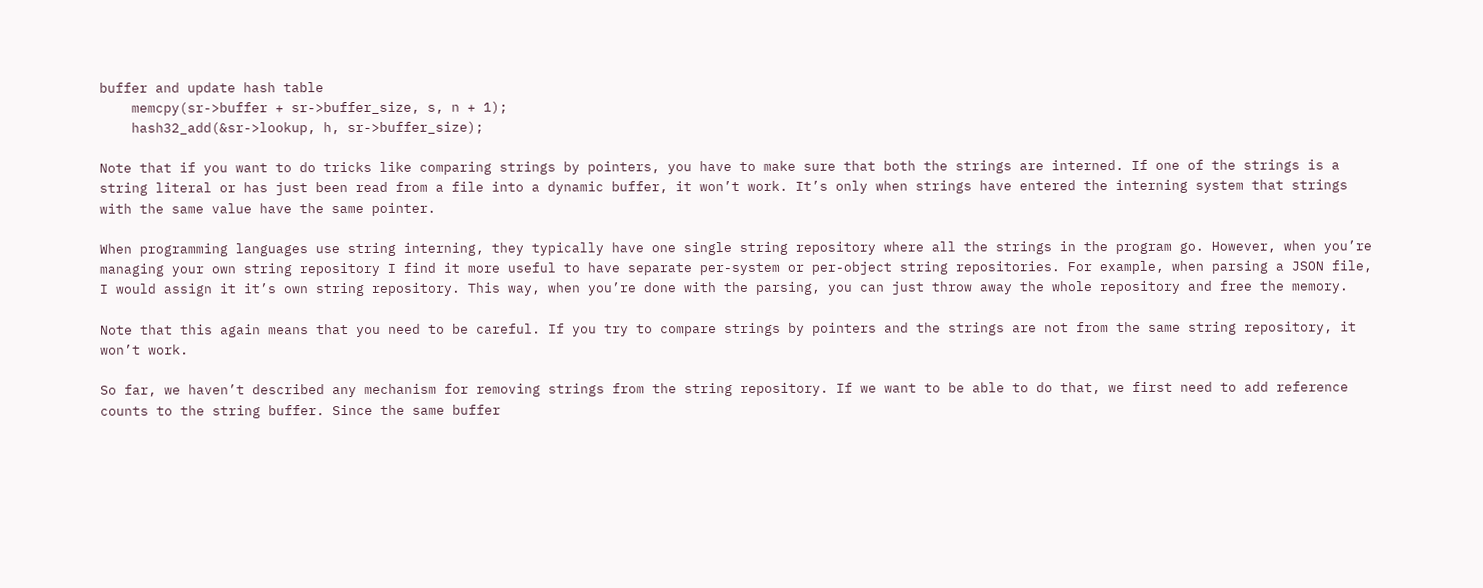buffer and update hash table
    memcpy(sr->buffer + sr->buffer_size, s, n + 1);
    hash32_add(&sr->lookup, h, sr->buffer_size);

Note that if you want to do tricks like comparing strings by pointers, you have to make sure that both the strings are interned. If one of the strings is a string literal or has just been read from a file into a dynamic buffer, it won’t work. It’s only when strings have entered the interning system that strings with the same value have the same pointer.

When programming languages use string interning, they typically have one single string repository where all the strings in the program go. However, when you’re managing your own string repository I find it more useful to have separate per-system or per-object string repositories. For example, when parsing a JSON file, I would assign it it’s own string repository. This way, when you’re done with the parsing, you can just throw away the whole repository and free the memory.

Note that this again means that you need to be careful. If you try to compare strings by pointers and the strings are not from the same string repository, it won’t work.

So far, we haven’t described any mechanism for removing strings from the string repository. If we want to be able to do that, we first need to add reference counts to the string buffer. Since the same buffer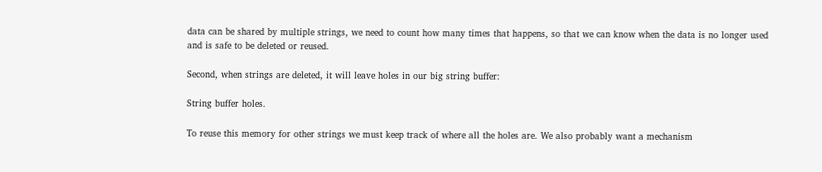data can be shared by multiple strings, we need to count how many times that happens, so that we can know when the data is no longer used and is safe to be deleted or reused.

Second, when strings are deleted, it will leave holes in our big string buffer:

String buffer holes.

To reuse this memory for other strings we must keep track of where all the holes are. We also probably want a mechanism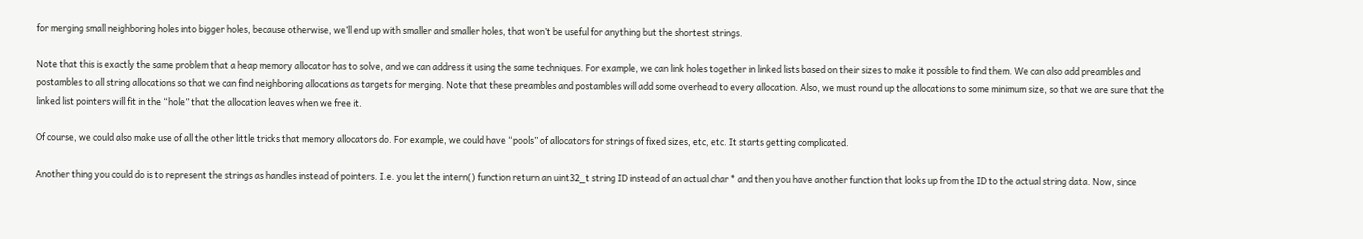for merging small neighboring holes into bigger holes, because otherwise, we’ll end up with smaller and smaller holes, that won’t be useful for anything but the shortest strings.

Note that this is exactly the same problem that a heap memory allocator has to solve, and we can address it using the same techniques. For example, we can link holes together in linked lists based on their sizes to make it possible to find them. We can also add preambles and postambles to all string allocations so that we can find neighboring allocations as targets for merging. Note that these preambles and postambles will add some overhead to every allocation. Also, we must round up the allocations to some minimum size, so that we are sure that the linked list pointers will fit in the “hole” that the allocation leaves when we free it.

Of course, we could also make use of all the other little tricks that memory allocators do. For example, we could have “pools” of allocators for strings of fixed sizes, etc, etc. It starts getting complicated.

Another thing you could do is to represent the strings as handles instead of pointers. I.e. you let the intern() function return an uint32_t string ID instead of an actual char * and then you have another function that looks up from the ID to the actual string data. Now, since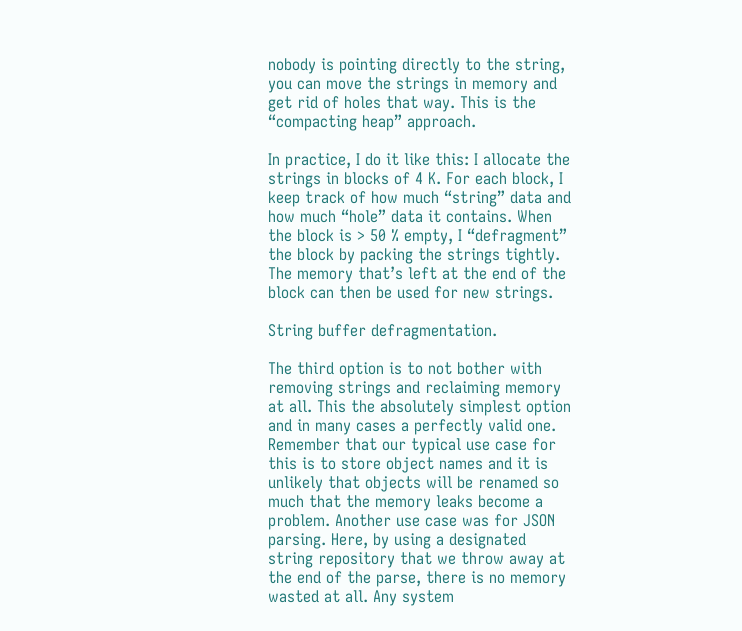nobody is pointing directly to the string, you can move the strings in memory and get rid of holes that way. This is the “compacting heap” approach.

In practice, I do it like this: I allocate the strings in blocks of 4 K. For each block, I keep track of how much “string” data and how much “hole” data it contains. When the block is > 50 % empty, I “defragment” the block by packing the strings tightly. The memory that’s left at the end of the block can then be used for new strings.

String buffer defragmentation.

The third option is to not bother with removing strings and reclaiming memory at all. This the absolutely simplest option and in many cases a perfectly valid one. Remember that our typical use case for this is to store object names and it is unlikely that objects will be renamed so much that the memory leaks become a problem. Another use case was for JSON parsing. Here, by using a designated string repository that we throw away at the end of the parse, there is no memory wasted at all. Any system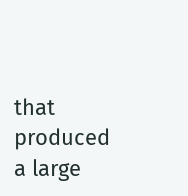that produced a large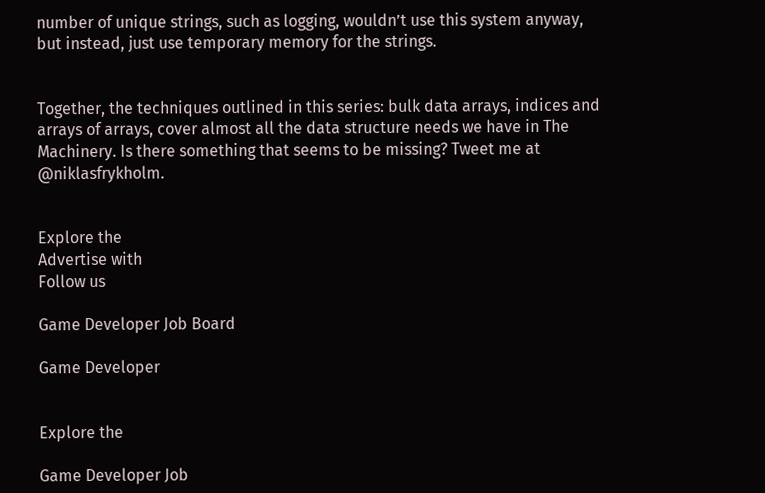number of unique strings, such as logging, wouldn’t use this system anyway, but instead, just use temporary memory for the strings.


Together, the techniques outlined in this series: bulk data arrays, indices and arrays of arrays, cover almost all the data structure needs we have in The Machinery. Is there something that seems to be missing? Tweet me at @niklasfrykholm.


Explore the
Advertise with
Follow us

Game Developer Job Board

Game Developer


Explore the

Game Developer Job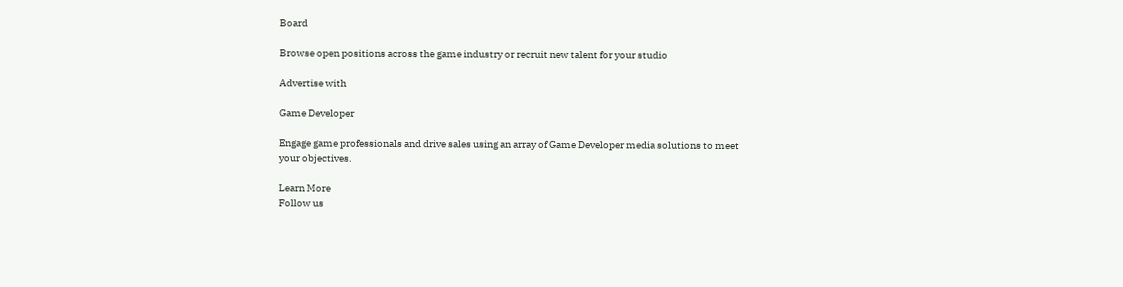Board

Browse open positions across the game industry or recruit new talent for your studio

Advertise with

Game Developer

Engage game professionals and drive sales using an array of Game Developer media solutions to meet your objectives.

Learn More
Follow us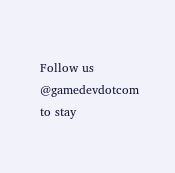Follow us @gamedevdotcom to stay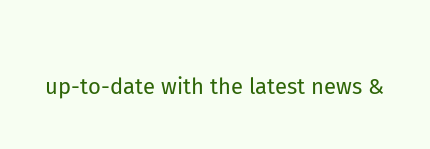up-to-date with the latest news &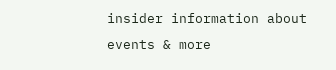insider information about events & more